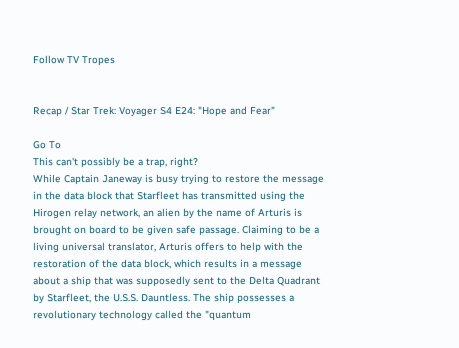Follow TV Tropes


Recap / Star Trek: Voyager S4 E24: "Hope and Fear"

Go To
This can't possibly be a trap, right?
While Captain Janeway is busy trying to restore the message in the data block that Starfleet has transmitted using the Hirogen relay network, an alien by the name of Arturis is brought on board to be given safe passage. Claiming to be a living universal translator, Arturis offers to help with the restoration of the data block, which results in a message about a ship that was supposedly sent to the Delta Quadrant by Starfleet, the U.S.S. Dauntless. The ship possesses a revolutionary technology called the "quantum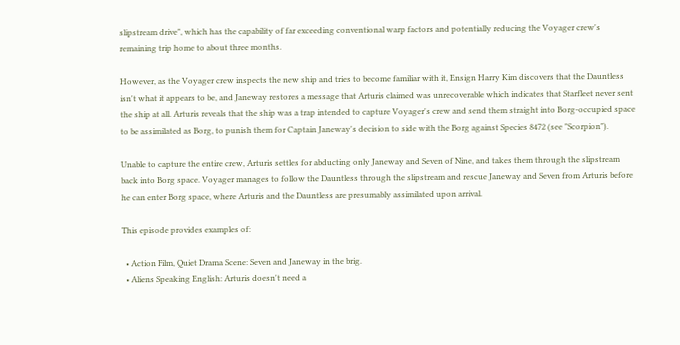slipstream drive", which has the capability of far exceeding conventional warp factors and potentially reducing the Voyager crew's remaining trip home to about three months.

However, as the Voyager crew inspects the new ship and tries to become familiar with it, Ensign Harry Kim discovers that the Dauntless isn't what it appears to be, and Janeway restores a message that Arturis claimed was unrecoverable which indicates that Starfleet never sent the ship at all. Arturis reveals that the ship was a trap intended to capture Voyager's crew and send them straight into Borg-occupied space to be assimilated as Borg, to punish them for Captain Janeway's decision to side with the Borg against Species 8472 (see "Scorpion").

Unable to capture the entire crew, Arturis settles for abducting only Janeway and Seven of Nine, and takes them through the slipstream back into Borg space. Voyager manages to follow the Dauntless through the slipstream and rescue Janeway and Seven from Arturis before he can enter Borg space, where Arturis and the Dauntless are presumably assimilated upon arrival.

This episode provides examples of:

  • Action Film, Quiet Drama Scene: Seven and Janeway in the brig.
  • Aliens Speaking English: Arturis doesn't need a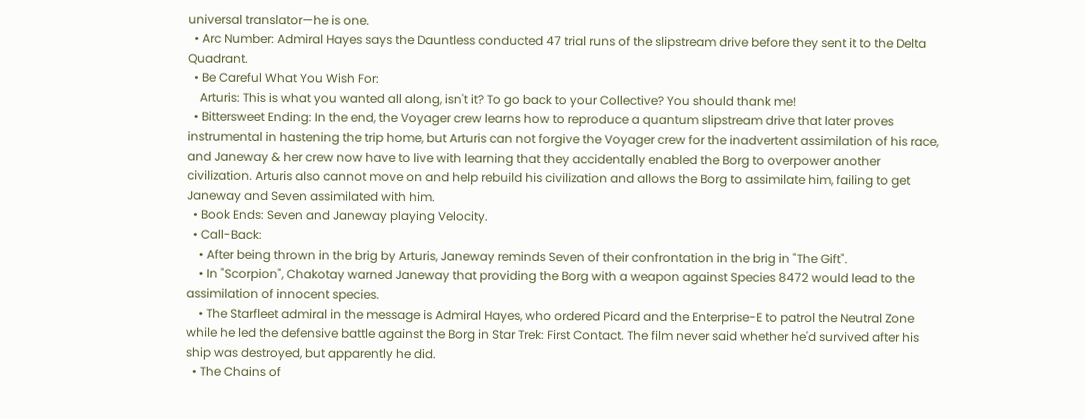universal translator—he is one.
  • Arc Number: Admiral Hayes says the Dauntless conducted 47 trial runs of the slipstream drive before they sent it to the Delta Quadrant.
  • Be Careful What You Wish For:
    Arturis: This is what you wanted all along, isn't it? To go back to your Collective? You should thank me!
  • Bittersweet Ending: In the end, the Voyager crew learns how to reproduce a quantum slipstream drive that later proves instrumental in hastening the trip home, but Arturis can not forgive the Voyager crew for the inadvertent assimilation of his race, and Janeway & her crew now have to live with learning that they accidentally enabled the Borg to overpower another civilization. Arturis also cannot move on and help rebuild his civilization and allows the Borg to assimilate him, failing to get Janeway and Seven assimilated with him.
  • Book Ends: Seven and Janeway playing Velocity.
  • Call-Back:
    • After being thrown in the brig by Arturis, Janeway reminds Seven of their confrontation in the brig in "The Gift".
    • In "Scorpion", Chakotay warned Janeway that providing the Borg with a weapon against Species 8472 would lead to the assimilation of innocent species.
    • The Starfleet admiral in the message is Admiral Hayes, who ordered Picard and the Enterprise-E to patrol the Neutral Zone while he led the defensive battle against the Borg in Star Trek: First Contact. The film never said whether he'd survived after his ship was destroyed, but apparently he did.
  • The Chains of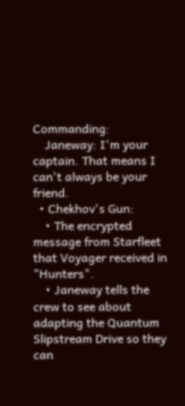Commanding:
    Janeway: I'm your captain. That means I can't always be your friend.
  • Chekhov's Gun:
    • The encrypted message from Starfleet that Voyager received in "Hunters".
    • Janeway tells the crew to see about adapting the Quantum Slipstream Drive so they can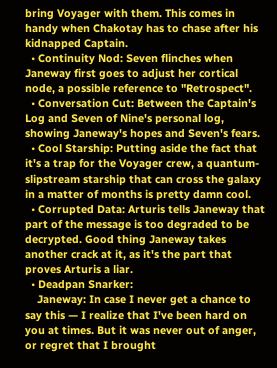bring Voyager with them. This comes in handy when Chakotay has to chase after his kidnapped Captain.
  • Continuity Nod: Seven flinches when Janeway first goes to adjust her cortical node, a possible reference to "Retrospect".
  • Conversation Cut: Between the Captain's Log and Seven of Nine's personal log, showing Janeway's hopes and Seven's fears.
  • Cool Starship: Putting aside the fact that it's a trap for the Voyager crew, a quantum-slipstream starship that can cross the galaxy in a matter of months is pretty damn cool.
  • Corrupted Data: Arturis tells Janeway that part of the message is too degraded to be decrypted. Good thing Janeway takes another crack at it, as it's the part that proves Arturis a liar.
  • Deadpan Snarker:
    Janeway: In case I never get a chance to say this — I realize that I've been hard on you at times. But it was never out of anger, or regret that I brought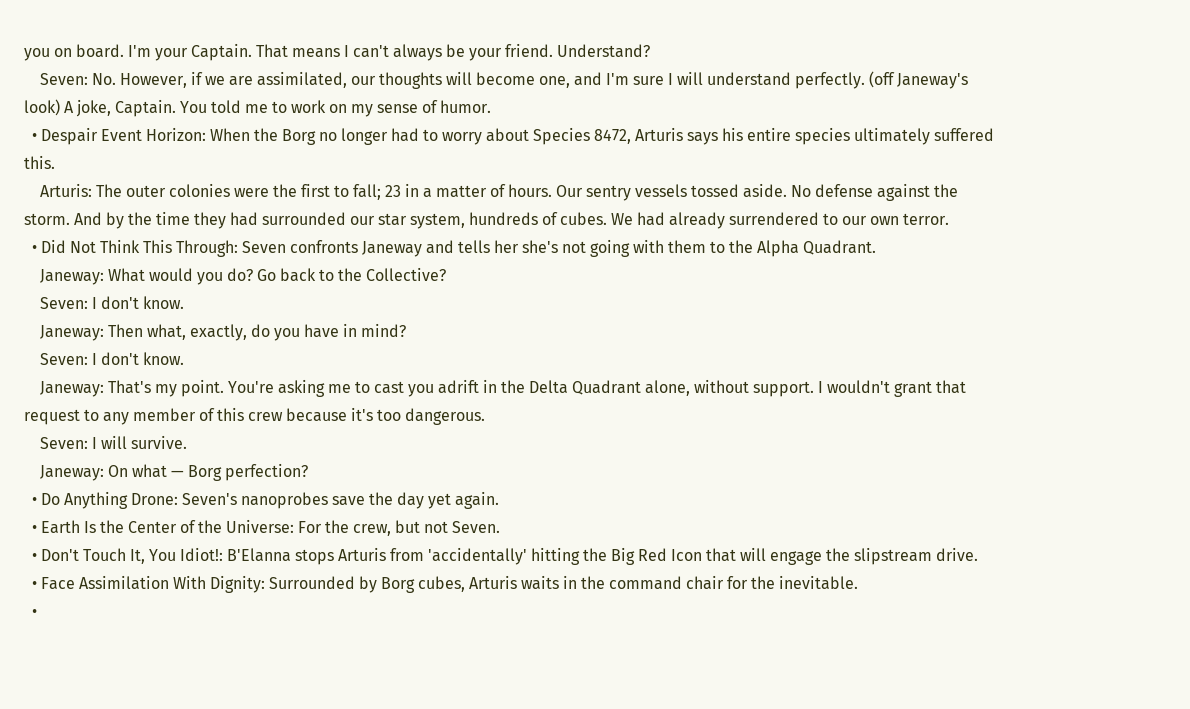you on board. I'm your Captain. That means I can't always be your friend. Understand?
    Seven: No. However, if we are assimilated, our thoughts will become one, and I'm sure I will understand perfectly. (off Janeway's look) A joke, Captain. You told me to work on my sense of humor.
  • Despair Event Horizon: When the Borg no longer had to worry about Species 8472, Arturis says his entire species ultimately suffered this.
    Arturis: The outer colonies were the first to fall; 23 in a matter of hours. Our sentry vessels tossed aside. No defense against the storm. And by the time they had surrounded our star system, hundreds of cubes. We had already surrendered to our own terror.
  • Did Not Think This Through: Seven confronts Janeway and tells her she's not going with them to the Alpha Quadrant.
    Janeway: What would you do? Go back to the Collective?
    Seven: I don't know.
    Janeway: Then what, exactly, do you have in mind?
    Seven: I don't know.
    Janeway: That's my point. You're asking me to cast you adrift in the Delta Quadrant alone, without support. I wouldn't grant that request to any member of this crew because it's too dangerous.
    Seven: I will survive.
    Janeway: On what — Borg perfection?
  • Do Anything Drone: Seven's nanoprobes save the day yet again.
  • Earth Is the Center of the Universe: For the crew, but not Seven.
  • Don't Touch It, You Idiot!: B'Elanna stops Arturis from 'accidentally' hitting the Big Red Icon that will engage the slipstream drive.
  • Face Assimilation With Dignity: Surrounded by Borg cubes, Arturis waits in the command chair for the inevitable.
  •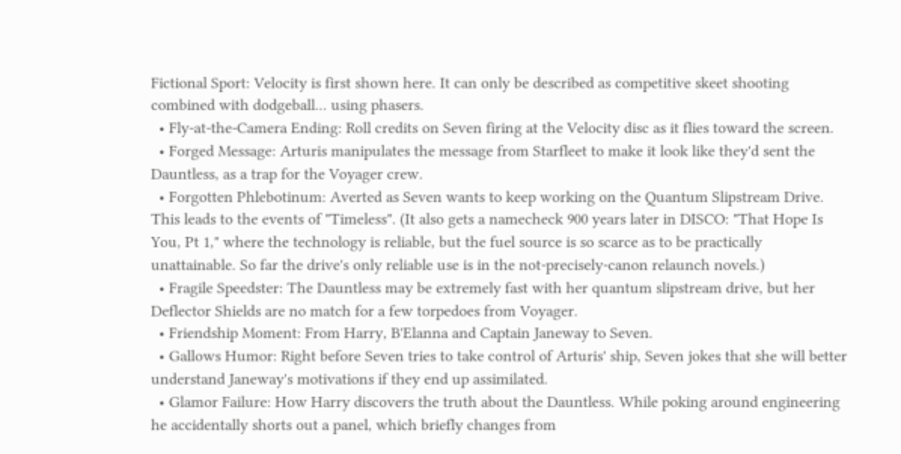Fictional Sport: Velocity is first shown here. It can only be described as competitive skeet shooting combined with dodgeball... using phasers.
  • Fly-at-the-Camera Ending: Roll credits on Seven firing at the Velocity disc as it flies toward the screen.
  • Forged Message: Arturis manipulates the message from Starfleet to make it look like they'd sent the Dauntless, as a trap for the Voyager crew.
  • Forgotten Phlebotinum: Averted as Seven wants to keep working on the Quantum Slipstream Drive. This leads to the events of "Timeless". (It also gets a namecheck 900 years later in DISCO: "That Hope Is You, Pt 1," where the technology is reliable, but the fuel source is so scarce as to be practically unattainable. So far the drive's only reliable use is in the not-precisely-canon relaunch novels.)
  • Fragile Speedster: The Dauntless may be extremely fast with her quantum slipstream drive, but her Deflector Shields are no match for a few torpedoes from Voyager.
  • Friendship Moment: From Harry, B'Elanna and Captain Janeway to Seven.
  • Gallows Humor: Right before Seven tries to take control of Arturis' ship, Seven jokes that she will better understand Janeway's motivations if they end up assimilated.
  • Glamor Failure: How Harry discovers the truth about the Dauntless. While poking around engineering he accidentally shorts out a panel, which briefly changes from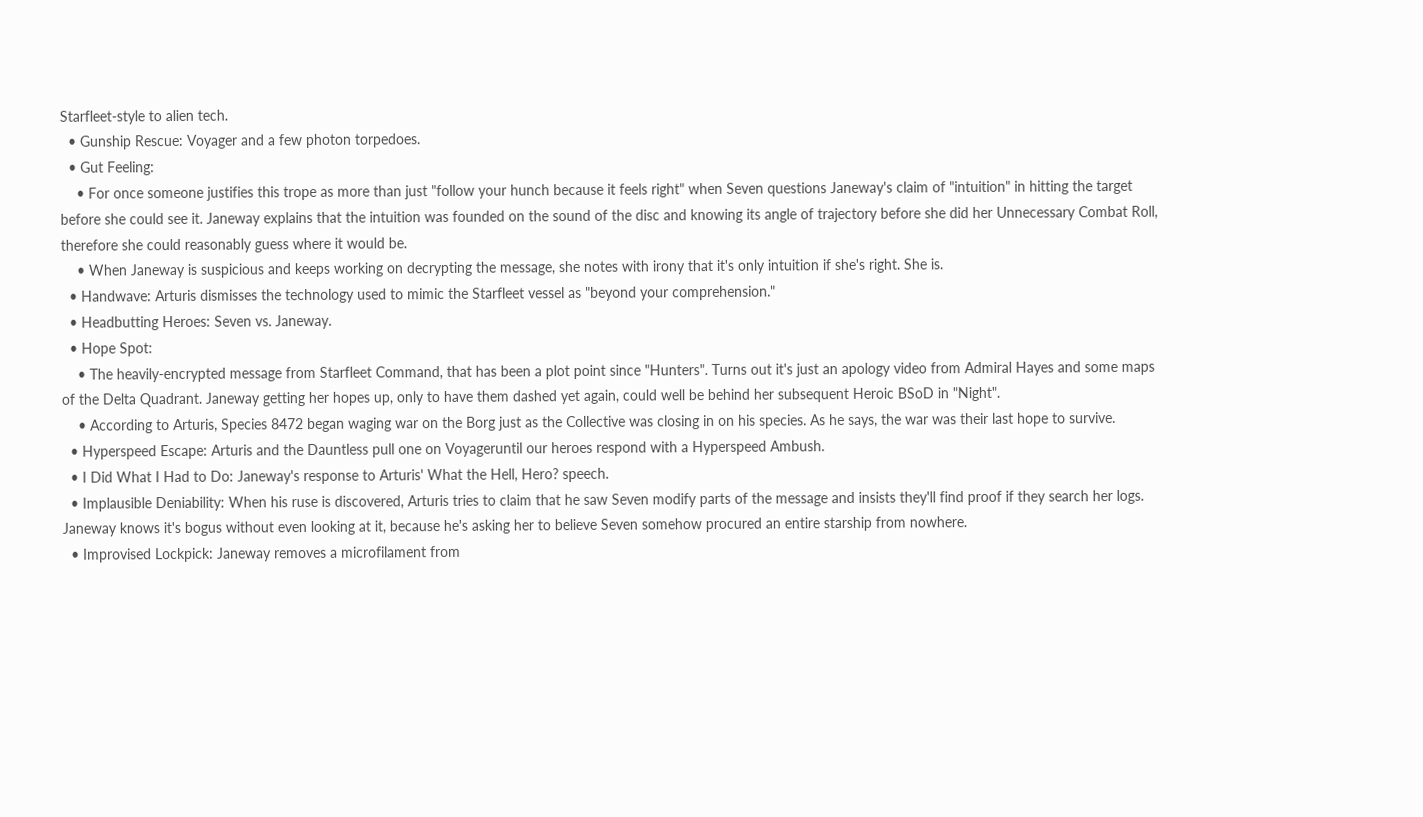Starfleet-style to alien tech.
  • Gunship Rescue: Voyager and a few photon torpedoes.
  • Gut Feeling:
    • For once someone justifies this trope as more than just "follow your hunch because it feels right" when Seven questions Janeway's claim of "intuition" in hitting the target before she could see it. Janeway explains that the intuition was founded on the sound of the disc and knowing its angle of trajectory before she did her Unnecessary Combat Roll, therefore she could reasonably guess where it would be.
    • When Janeway is suspicious and keeps working on decrypting the message, she notes with irony that it's only intuition if she's right. She is.
  • Handwave: Arturis dismisses the technology used to mimic the Starfleet vessel as "beyond your comprehension."
  • Headbutting Heroes: Seven vs. Janeway.
  • Hope Spot:
    • The heavily-encrypted message from Starfleet Command, that has been a plot point since "Hunters". Turns out it's just an apology video from Admiral Hayes and some maps of the Delta Quadrant. Janeway getting her hopes up, only to have them dashed yet again, could well be behind her subsequent Heroic BSoD in "Night".
    • According to Arturis, Species 8472 began waging war on the Borg just as the Collective was closing in on his species. As he says, the war was their last hope to survive.
  • Hyperspeed Escape: Arturis and the Dauntless pull one on Voyageruntil our heroes respond with a Hyperspeed Ambush.
  • I Did What I Had to Do: Janeway's response to Arturis' What the Hell, Hero? speech.
  • Implausible Deniability: When his ruse is discovered, Arturis tries to claim that he saw Seven modify parts of the message and insists they'll find proof if they search her logs. Janeway knows it's bogus without even looking at it, because he's asking her to believe Seven somehow procured an entire starship from nowhere.
  • Improvised Lockpick: Janeway removes a microfilament from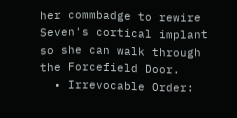her commbadge to rewire Seven's cortical implant so she can walk through the Forcefield Door.
  • Irrevocable Order: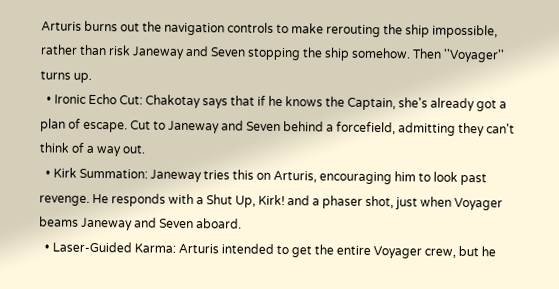Arturis burns out the navigation controls to make rerouting the ship impossible, rather than risk Janeway and Seven stopping the ship somehow. Then ''Voyager'' turns up.
  • Ironic Echo Cut: Chakotay says that if he knows the Captain, she's already got a plan of escape. Cut to Janeway and Seven behind a forcefield, admitting they can't think of a way out.
  • Kirk Summation: Janeway tries this on Arturis, encouraging him to look past revenge. He responds with a Shut Up, Kirk! and a phaser shot, just when Voyager beams Janeway and Seven aboard.
  • Laser-Guided Karma: Arturis intended to get the entire Voyager crew, but he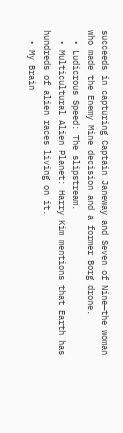succeeds in capturing Captain Janeway and Seven of Nine—the woman who made the Enemy Mine decision and a former Borg drone.
  • Ludicrous Speed: The slipstream.
  • Multicultural Alien Planet: Harry Kim mentions that Earth has hundreds of alien races living on it.
  • My Brain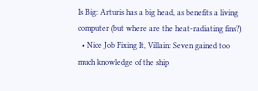Is Big: Arturis has a big head, as benefits a living computer (but where are the heat-radiating fins?)
  • Nice Job Fixing It, Villain: Seven gained too much knowledge of the ship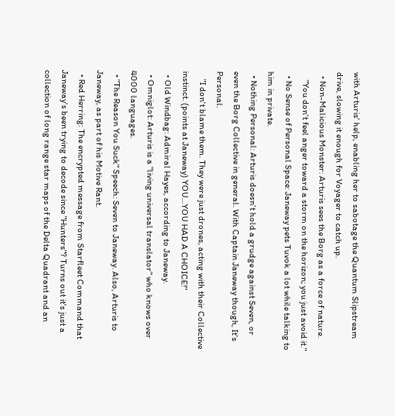with Arturis' help, enabling her to sabotage the Quantum Slipstream drive, slowing it enough for Voyager to catch up.
  • Non-Malicious Monster: Arturis sees the Borg as a force of nature.
    "You don't feel anger toward a storm on the horizon; you just avoid it."
  • No Sense of Personal Space: Janeway pets Tuvok a lot while talking to him in private.
  • Nothing Personal: Arturis doesn't hold a grudge against Seven, or even the Borg Collective in general. With Captain Janeway though, It's Personal.
    "I don't blame them. They were just drones, acting with their Collective instinct. (points at Janeway) YOU...YOU HAD A CHOICE!"
  • Old Windbag: Admiral Hayes, according to Janeway.
  • Omniglot: Arturis is a "living universal translator" who knows over 4000 languages.
  • "The Reason You Suck" Speech: Seven to Janeway. Also, Arturis to Janeway, as part of his Motive Rant.
  • Red Herring: The encrypted message from Starfleet Command that Janeway's been trying to decode since "Hunters"? Turns out it's just a collection of long range star maps of the Delta Quadrant and an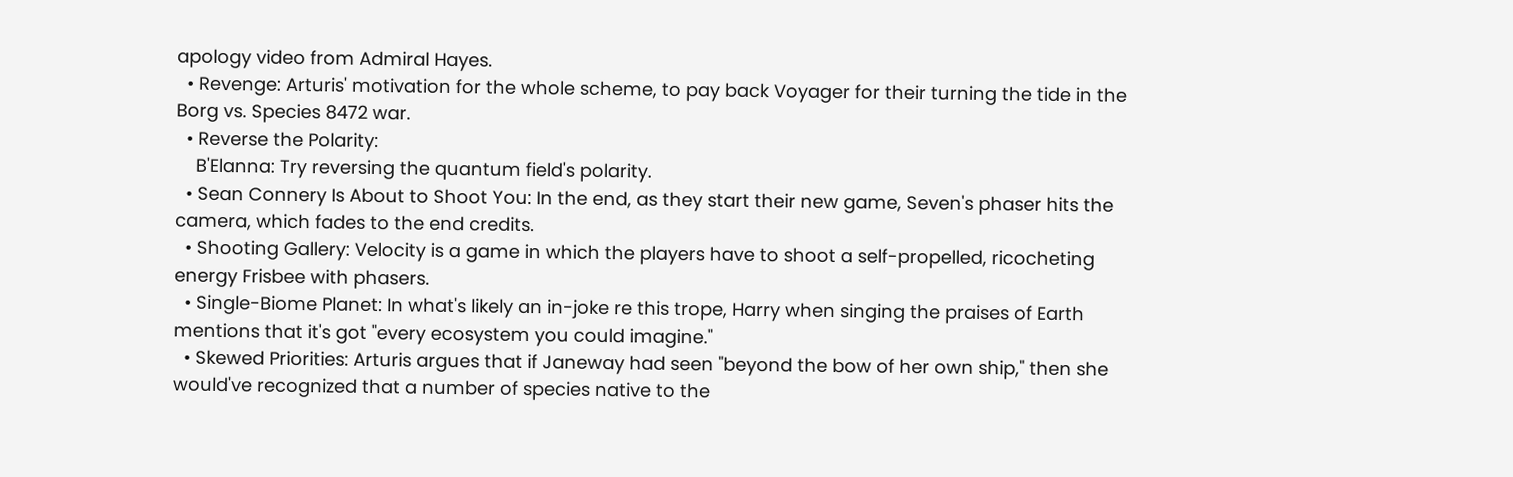apology video from Admiral Hayes.
  • Revenge: Arturis' motivation for the whole scheme, to pay back Voyager for their turning the tide in the Borg vs. Species 8472 war.
  • Reverse the Polarity:
    B'Elanna: Try reversing the quantum field's polarity.
  • Sean Connery Is About to Shoot You: In the end, as they start their new game, Seven's phaser hits the camera, which fades to the end credits.
  • Shooting Gallery: Velocity is a game in which the players have to shoot a self-propelled, ricocheting energy Frisbee with phasers.
  • Single-Biome Planet: In what's likely an in-joke re this trope, Harry when singing the praises of Earth mentions that it's got "every ecosystem you could imagine."
  • Skewed Priorities: Arturis argues that if Janeway had seen "beyond the bow of her own ship," then she would've recognized that a number of species native to the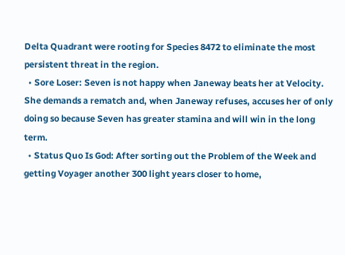Delta Quadrant were rooting for Species 8472 to eliminate the most persistent threat in the region.
  • Sore Loser: Seven is not happy when Janeway beats her at Velocity. She demands a rematch and, when Janeway refuses, accuses her of only doing so because Seven has greater stamina and will win in the long term.
  • Status Quo Is God: After sorting out the Problem of the Week and getting Voyager another 300 light years closer to home,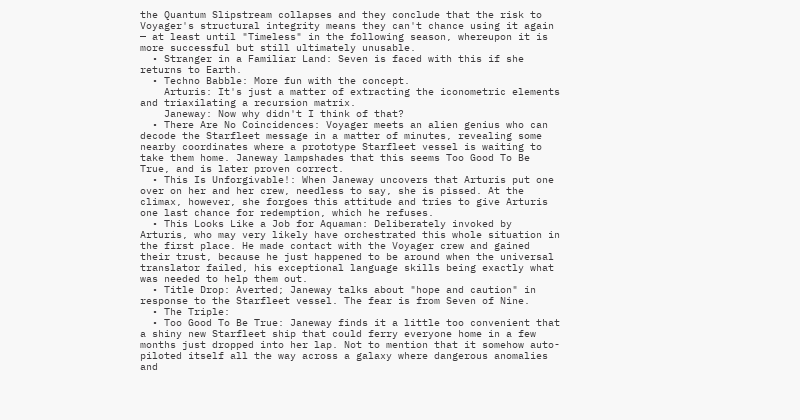the Quantum Slipstream collapses and they conclude that the risk to Voyager's structural integrity means they can't chance using it again — at least until "Timeless" in the following season, whereupon it is more successful but still ultimately unusable.
  • Stranger in a Familiar Land: Seven is faced with this if she returns to Earth.
  • Techno Babble: More fun with the concept.
    Arturis: It's just a matter of extracting the iconometric elements and triaxilating a recursion matrix.
    Janeway: Now why didn't I think of that?
  • There Are No Coincidences: Voyager meets an alien genius who can decode the Starfleet message in a matter of minutes, revealing some nearby coordinates where a prototype Starfleet vessel is waiting to take them home. Janeway lampshades that this seems Too Good To Be True, and is later proven correct.
  • This Is Unforgivable!: When Janeway uncovers that Arturis put one over on her and her crew, needless to say, she is pissed. At the climax, however, she forgoes this attitude and tries to give Arturis one last chance for redemption, which he refuses.
  • This Looks Like a Job for Aquaman: Deliberately invoked by Arturis, who may very likely have orchestrated this whole situation in the first place. He made contact with the Voyager crew and gained their trust, because he just happened to be around when the universal translator failed, his exceptional language skills being exactly what was needed to help them out.
  • Title Drop: Averted; Janeway talks about "hope and caution" in response to the Starfleet vessel. The fear is from Seven of Nine.
  • The Triple:
  • Too Good To Be True: Janeway finds it a little too convenient that a shiny new Starfleet ship that could ferry everyone home in a few months just dropped into her lap. Not to mention that it somehow auto-piloted itself all the way across a galaxy where dangerous anomalies and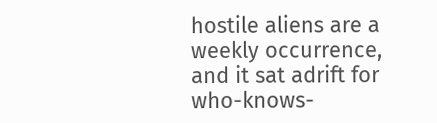hostile aliens are a weekly occurrence, and it sat adrift for who-knows-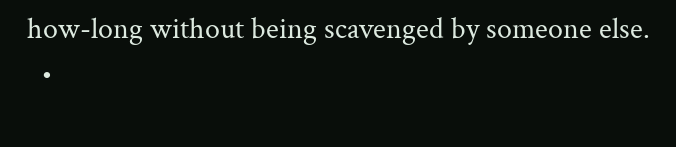how-long without being scavenged by someone else.
  •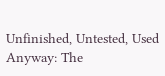Unfinished, Untested, Used Anyway: The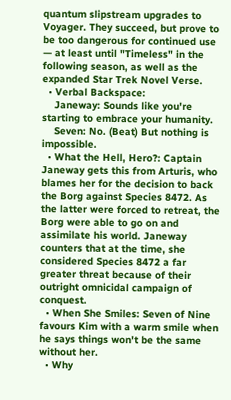quantum slipstream upgrades to Voyager. They succeed, but prove to be too dangerous for continued use — at least until "Timeless" in the following season, as well as the expanded Star Trek Novel Verse.
  • Verbal Backspace:
    Janeway: Sounds like you're starting to embrace your humanity.
    Seven: No. (Beat) But nothing is impossible.
  • What the Hell, Hero?: Captain Janeway gets this from Arturis, who blames her for the decision to back the Borg against Species 8472. As the latter were forced to retreat, the Borg were able to go on and assimilate his world. Janeway counters that at the time, she considered Species 8472 a far greater threat because of their outright omnicidal campaign of conquest.
  • When She Smiles: Seven of Nine favours Kim with a warm smile when he says things won't be the same without her.
  • Why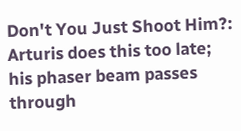Don't You Just Shoot Him?: Arturis does this too late; his phaser beam passes through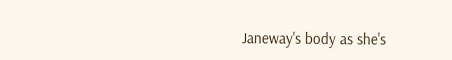Janeway's body as she's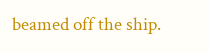beamed off the ship.